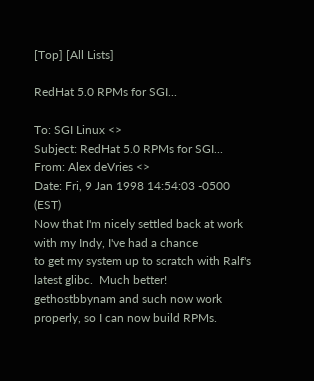[Top] [All Lists]

RedHat 5.0 RPMs for SGI...

To: SGI Linux <>
Subject: RedHat 5.0 RPMs for SGI...
From: Alex deVries <>
Date: Fri, 9 Jan 1998 14:54:03 -0500 (EST)
Now that I'm nicely settled back at work with my Indy, I've had a chance
to get my system up to scratch with Ralf's latest glibc.  Much better!
gethostbbynam and such now work properly, so I can now build RPMs.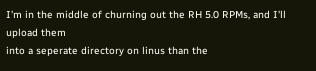I'm in the middle of churning out the RH 5.0 RPMs, and I'll upload them
into a seperate directory on linus than the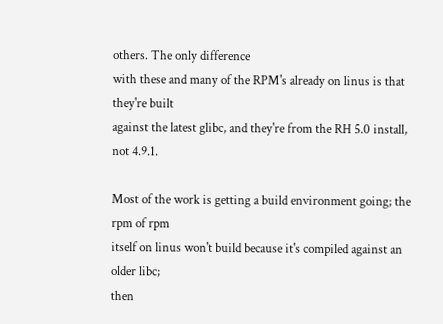others. The only difference
with these and many of the RPM's already on linus is that they're built
against the latest glibc, and they're from the RH 5.0 install, not 4.9.1.

Most of the work is getting a build environment going; the rpm of rpm
itself on linus won't build because it's compiled against an older libc;
then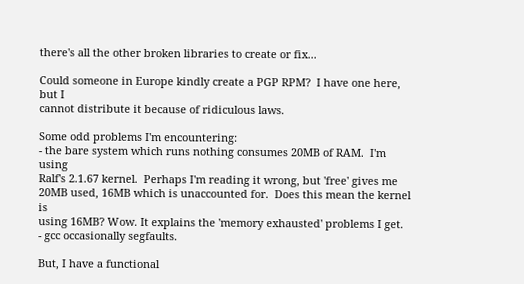there's all the other broken libraries to create or fix...

Could someone in Europe kindly create a PGP RPM?  I have one here, but I
cannot distribute it because of ridiculous laws.

Some odd problems I'm encountering:
- the bare system which runs nothing consumes 20MB of RAM.  I'm using
Ralf's 2.1.67 kernel.  Perhaps I'm reading it wrong, but 'free' gives me
20MB used, 16MB which is unaccounted for.  Does this mean the kernel is
using 16MB? Wow. It explains the 'memory exhausted' problems I get.
- gcc occasionally segfaults.

But, I have a functional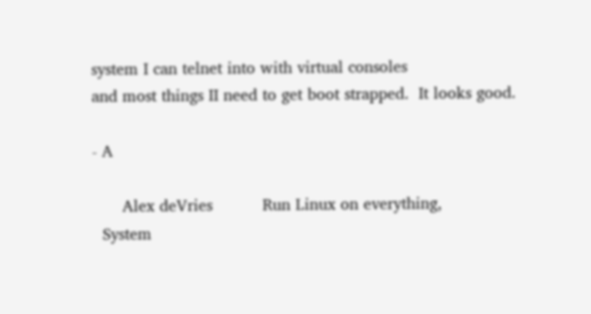system I can telnet into with virtual consoles
and most things II need to get boot strapped.  It looks good.

- A

      Alex deVries          Run Linux on everything,
  System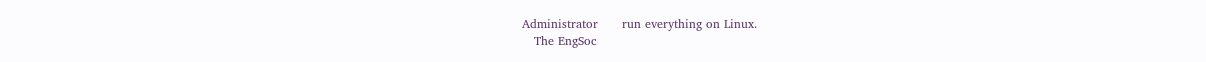Administrator      run everything on Linux.
   The EngSoc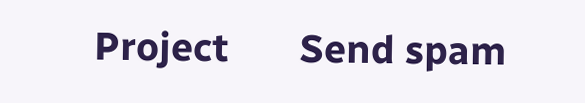Project       Send spam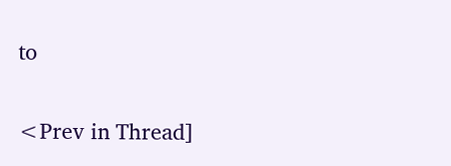to

<Prev in Thread]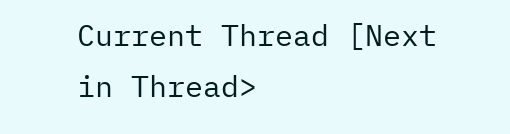Current Thread [Next in Thread>